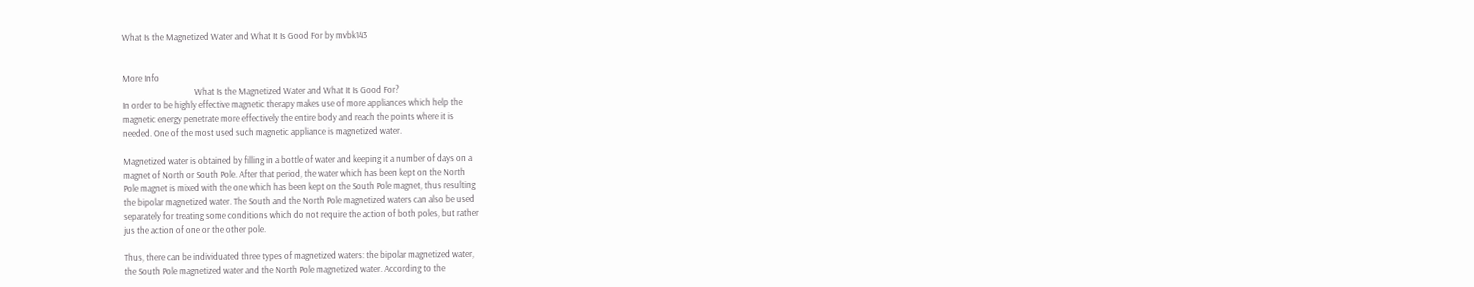What Is the Magnetized Water and What It Is Good For by mvbk143


More Info
                                    What Is the Magnetized Water and What It Is Good For?
In order to be highly effective magnetic therapy makes use of more appliances which help the
magnetic energy penetrate more effectively the entire body and reach the points where it is
needed. One of the most used such magnetic appliance is magnetized water.

Magnetized water is obtained by filling in a bottle of water and keeping it a number of days on a
magnet of North or South Pole. After that period, the water which has been kept on the North
Pole magnet is mixed with the one which has been kept on the South Pole magnet, thus resulting
the bipolar magnetized water. The South and the North Pole magnetized waters can also be used
separately for treating some conditions which do not require the action of both poles, but rather
jus the action of one or the other pole.

Thus, there can be individuated three types of magnetized waters: the bipolar magnetized water,
the South Pole magnetized water and the North Pole magnetized water. According to the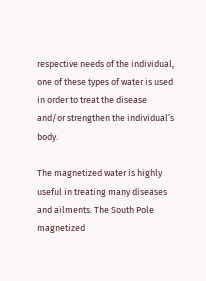respective needs of the individual, one of these types of water is used in order to treat the disease
and/or strengthen the individual’s body.

The magnetized water is highly useful in treating many diseases and ailments. The South Pole
magnetized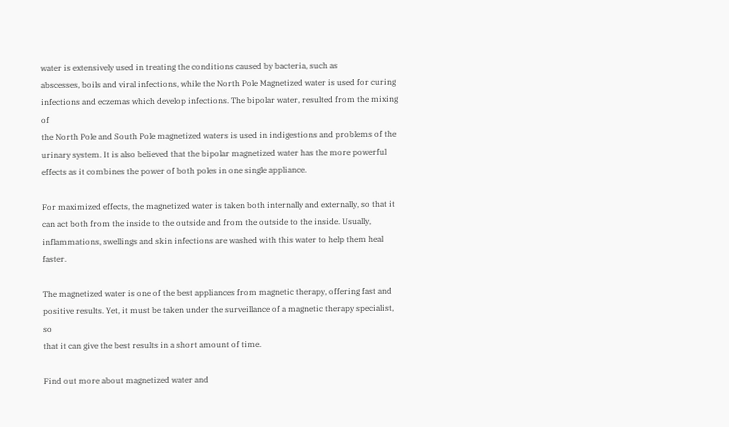water is extensively used in treating the conditions caused by bacteria, such as
abscesses, boils and viral infections, while the North Pole Magnetized water is used for curing
infections and eczemas which develop infections. The bipolar water, resulted from the mixing of
the North Pole and South Pole magnetized waters is used in indigestions and problems of the
urinary system. It is also believed that the bipolar magnetized water has the more powerful
effects as it combines the power of both poles in one single appliance.

For maximized effects, the magnetized water is taken both internally and externally, so that it
can act both from the inside to the outside and from the outside to the inside. Usually,
inflammations, swellings and skin infections are washed with this water to help them heal faster.

The magnetized water is one of the best appliances from magnetic therapy, offering fast and
positive results. Yet, it must be taken under the surveillance of a magnetic therapy specialist, so
that it can give the best results in a short amount of time.

Find out more about magnetized water and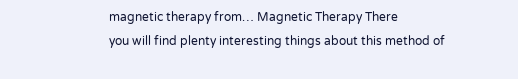magnetic therapy from… Magnetic Therapy There
you will find plenty interesting things about this method of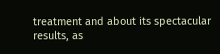treatment and about its spectacular
results, as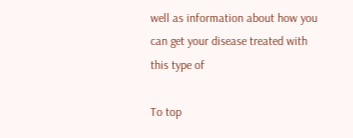well as information about how you can get your disease treated with this type of

To top